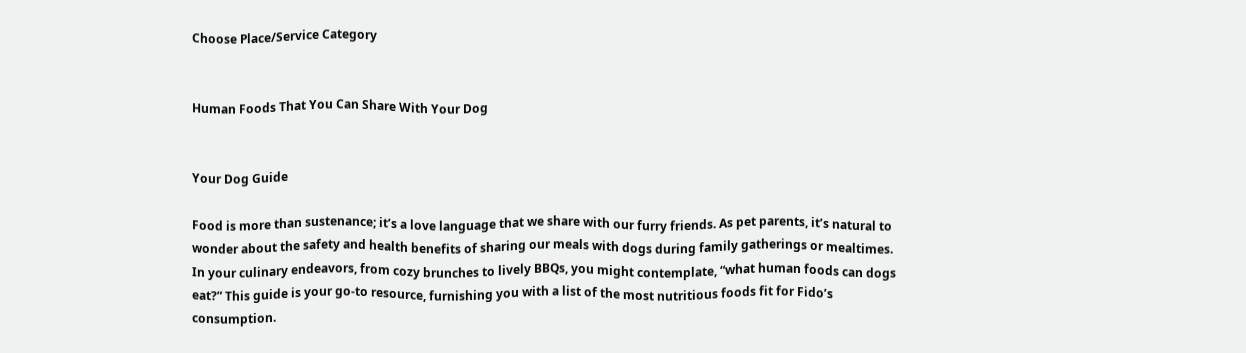Choose Place/Service Category


Human Foods That You Can Share With Your Dog


Your Dog Guide

Food is more than sustenance; it’s a love language that we share with our furry friends. As pet parents, it’s natural to wonder about the safety and health benefits of sharing our meals with dogs during family gatherings or mealtimes. In your culinary endeavors, from cozy brunches to lively BBQs, you might contemplate, “what human foods can dogs eat?” This guide is your go-to resource, furnishing you with a list of the most nutritious foods fit for Fido’s consumption.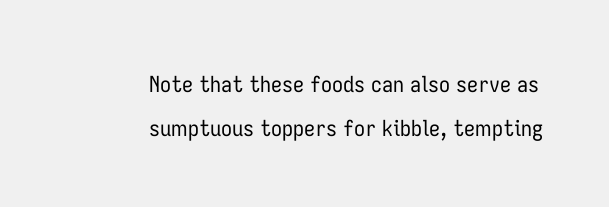Note that these foods can also serve as sumptuous toppers for kibble, tempting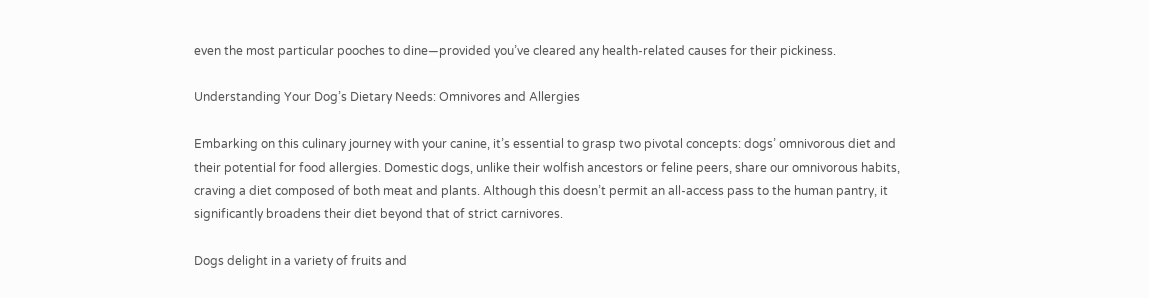even the most particular pooches to dine—provided you’ve cleared any health-related causes for their pickiness.

Understanding Your Dog’s Dietary Needs: Omnivores and Allergies

Embarking on this culinary journey with your canine, it’s essential to grasp two pivotal concepts: dogs’ omnivorous diet and their potential for food allergies. Domestic dogs, unlike their wolfish ancestors or feline peers, share our omnivorous habits, craving a diet composed of both meat and plants. Although this doesn’t permit an all-access pass to the human pantry, it significantly broadens their diet beyond that of strict carnivores.

Dogs delight in a variety of fruits and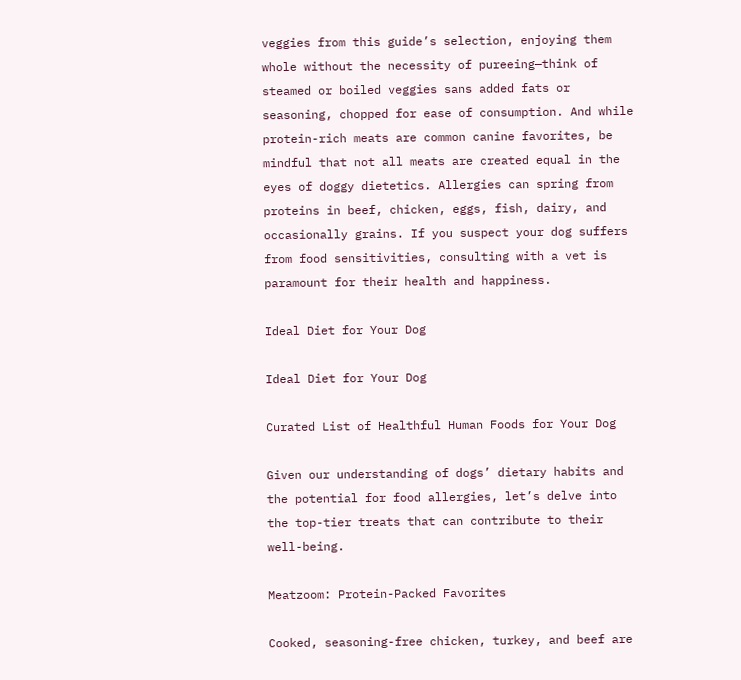veggies from this guide’s selection, enjoying them whole without the necessity of pureeing—think of steamed or boiled veggies sans added fats or seasoning, chopped for ease of consumption. And while protein-rich meats are common canine favorites, be mindful that not all meats are created equal in the eyes of doggy dietetics. Allergies can spring from proteins in beef, chicken, eggs, fish, dairy, and occasionally grains. If you suspect your dog suffers from food sensitivities, consulting with a vet is paramount for their health and happiness.

Ideal Diet for Your Dog

Ideal Diet for Your Dog

Curated List of Healthful Human Foods for Your Dog

Given our understanding of dogs’ dietary habits and the potential for food allergies, let’s delve into the top-tier treats that can contribute to their well-being.

Meatzoom: Protein-Packed Favorites

Cooked, seasoning-free chicken, turkey, and beef are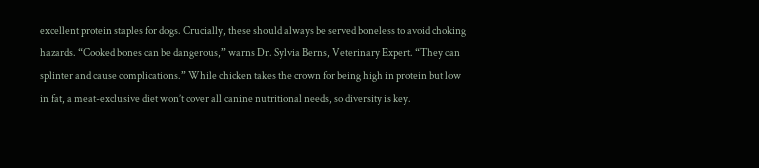excellent protein staples for dogs. Crucially, these should always be served boneless to avoid choking hazards. “Cooked bones can be dangerous,” warns Dr. Sylvia Berns, Veterinary Expert. “They can splinter and cause complications.” While chicken takes the crown for being high in protein but low in fat, a meat-exclusive diet won’t cover all canine nutritional needs, so diversity is key.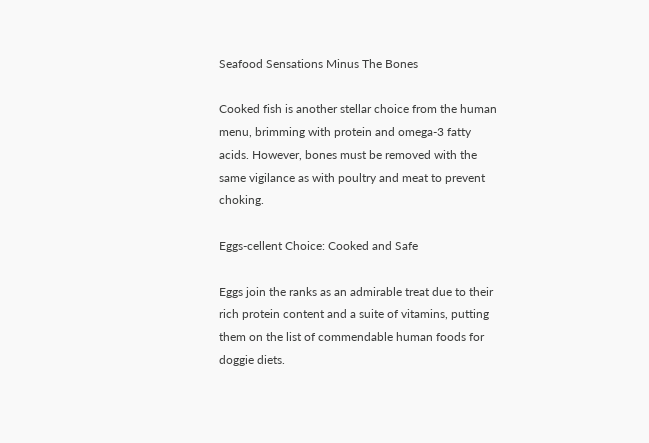Seafood Sensations Minus The Bones

Cooked fish is another stellar choice from the human menu, brimming with protein and omega-3 fatty acids. However, bones must be removed with the same vigilance as with poultry and meat to prevent choking.

Eggs-cellent Choice: Cooked and Safe

Eggs join the ranks as an admirable treat due to their rich protein content and a suite of vitamins, putting them on the list of commendable human foods for doggie diets.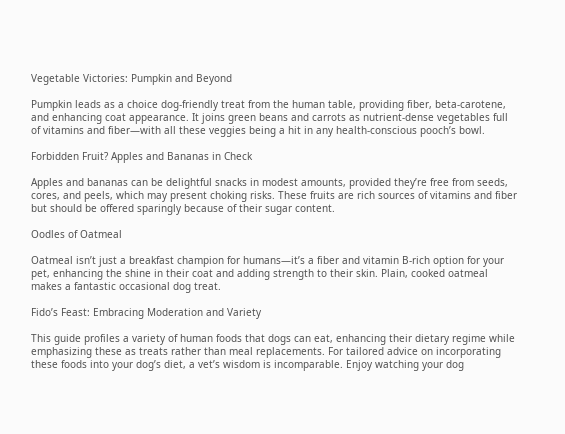Vegetable Victories: Pumpkin and Beyond

Pumpkin leads as a choice dog-friendly treat from the human table, providing fiber, beta-carotene, and enhancing coat appearance. It joins green beans and carrots as nutrient-dense vegetables full of vitamins and fiber—with all these veggies being a hit in any health-conscious pooch’s bowl.

Forbidden Fruit? Apples and Bananas in Check

Apples and bananas can be delightful snacks in modest amounts, provided they’re free from seeds, cores, and peels, which may present choking risks. These fruits are rich sources of vitamins and fiber but should be offered sparingly because of their sugar content.

Oodles of Oatmeal

Oatmeal isn’t just a breakfast champion for humans—it’s a fiber and vitamin B-rich option for your pet, enhancing the shine in their coat and adding strength to their skin. Plain, cooked oatmeal makes a fantastic occasional dog treat.

Fido’s Feast: Embracing Moderation and Variety

This guide profiles a variety of human foods that dogs can eat, enhancing their dietary regime while emphasizing these as treats rather than meal replacements. For tailored advice on incorporating these foods into your dog’s diet, a vet’s wisdom is incomparable. Enjoy watching your dog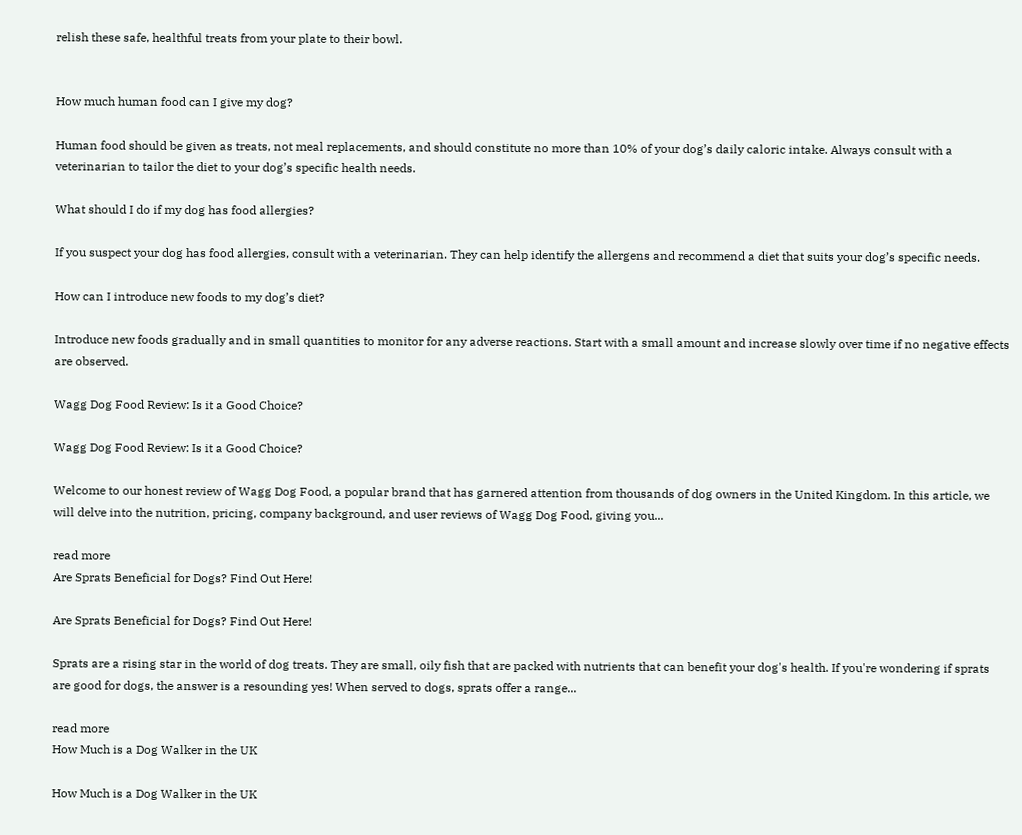relish these safe, healthful treats from your plate to their bowl.


How much human food can I give my dog?

Human food should be given as treats, not meal replacements, and should constitute no more than 10% of your dog’s daily caloric intake. Always consult with a veterinarian to tailor the diet to your dog’s specific health needs.

What should I do if my dog has food allergies?

If you suspect your dog has food allergies, consult with a veterinarian. They can help identify the allergens and recommend a diet that suits your dog’s specific needs.

How can I introduce new foods to my dog’s diet?

Introduce new foods gradually and in small quantities to monitor for any adverse reactions. Start with a small amount and increase slowly over time if no negative effects are observed.

Wagg Dog Food Review: Is it a Good Choice?

Wagg Dog Food Review: Is it a Good Choice?

Welcome to our honest review of Wagg Dog Food, a popular brand that has garnered attention from thousands of dog owners in the United Kingdom. In this article, we will delve into the nutrition, pricing, company background, and user reviews of Wagg Dog Food, giving you...

read more
Are Sprats Beneficial for Dogs? Find Out Here!

Are Sprats Beneficial for Dogs? Find Out Here!

Sprats are a rising star in the world of dog treats. They are small, oily fish that are packed with nutrients that can benefit your dog's health. If you're wondering if sprats are good for dogs, the answer is a resounding yes! When served to dogs, sprats offer a range...

read more
How Much is a Dog Walker in the UK

How Much is a Dog Walker in the UK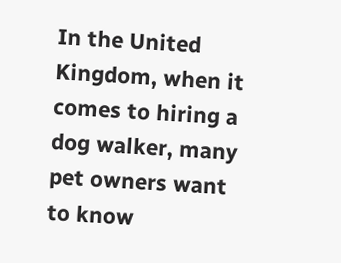In the United Kingdom, when it comes to hiring a dog walker, many pet owners want to know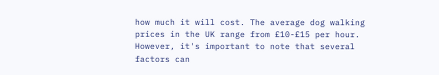how much it will cost. The average dog walking prices in the UK range from £10-£15 per hour. However, it's important to note that several factors can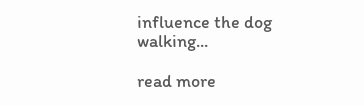influence the dog walking...

read more